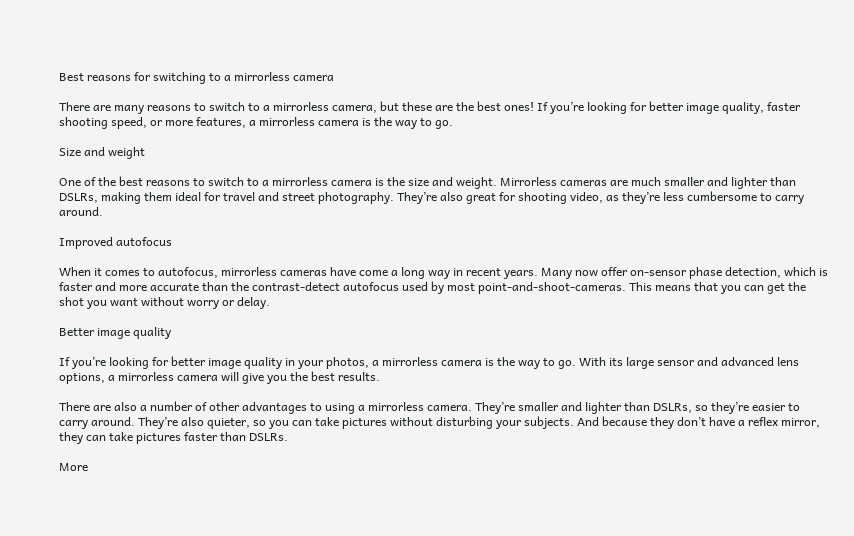Best reasons for switching to a mirrorless camera

There are many reasons to switch to a mirrorless camera, but these are the best ones! If you’re looking for better image quality, faster shooting speed, or more features, a mirrorless camera is the way to go.

Size and weight

One of the best reasons to switch to a mirrorless camera is the size and weight. Mirrorless cameras are much smaller and lighter than DSLRs, making them ideal for travel and street photography. They’re also great for shooting video, as they’re less cumbersome to carry around.

Improved autofocus

When it comes to autofocus, mirrorless cameras have come a long way in recent years. Many now offer on-sensor phase detection, which is faster and more accurate than the contrast-detect autofocus used by most point-and-shoot-cameras. This means that you can get the shot you want without worry or delay.

Better image quality

If you’re looking for better image quality in your photos, a mirrorless camera is the way to go. With its large sensor and advanced lens options, a mirrorless camera will give you the best results.

There are also a number of other advantages to using a mirrorless camera. They’re smaller and lighter than DSLRs, so they’re easier to carry around. They’re also quieter, so you can take pictures without disturbing your subjects. And because they don’t have a reflex mirror, they can take pictures faster than DSLRs.

More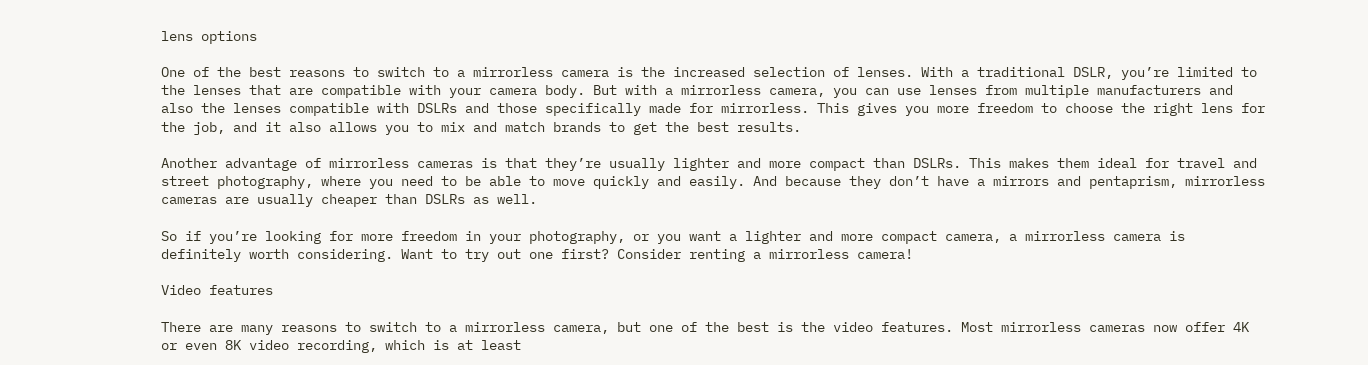lens options

One of the best reasons to switch to a mirrorless camera is the increased selection of lenses. With a traditional DSLR, you’re limited to the lenses that are compatible with your camera body. But with a mirrorless camera, you can use lenses from multiple manufacturers and also the lenses compatible with DSLRs and those specifically made for mirrorless. This gives you more freedom to choose the right lens for the job, and it also allows you to mix and match brands to get the best results.

Another advantage of mirrorless cameras is that they’re usually lighter and more compact than DSLRs. This makes them ideal for travel and street photography, where you need to be able to move quickly and easily. And because they don’t have a mirrors and pentaprism, mirrorless cameras are usually cheaper than DSLRs as well.

So if you’re looking for more freedom in your photography, or you want a lighter and more compact camera, a mirrorless camera is definitely worth considering. Want to try out one first? Consider renting a mirrorless camera!

Video features

There are many reasons to switch to a mirrorless camera, but one of the best is the video features. Most mirrorless cameras now offer 4K or even 8K video recording, which is at least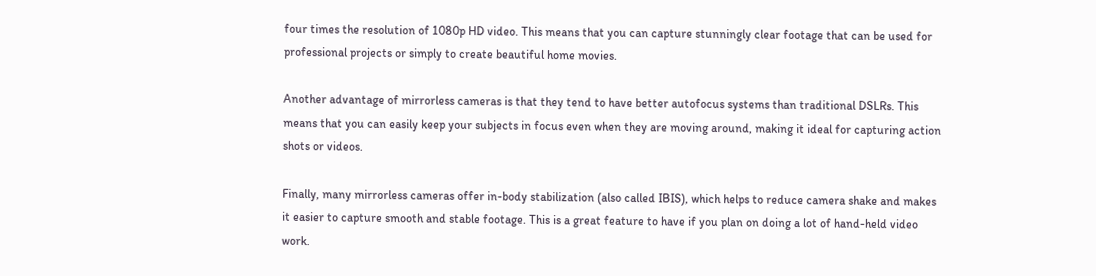four times the resolution of 1080p HD video. This means that you can capture stunningly clear footage that can be used for professional projects or simply to create beautiful home movies.

Another advantage of mirrorless cameras is that they tend to have better autofocus systems than traditional DSLRs. This means that you can easily keep your subjects in focus even when they are moving around, making it ideal for capturing action shots or videos.

Finally, many mirrorless cameras offer in-body stabilization (also called IBIS), which helps to reduce camera shake and makes it easier to capture smooth and stable footage. This is a great feature to have if you plan on doing a lot of hand-held video work.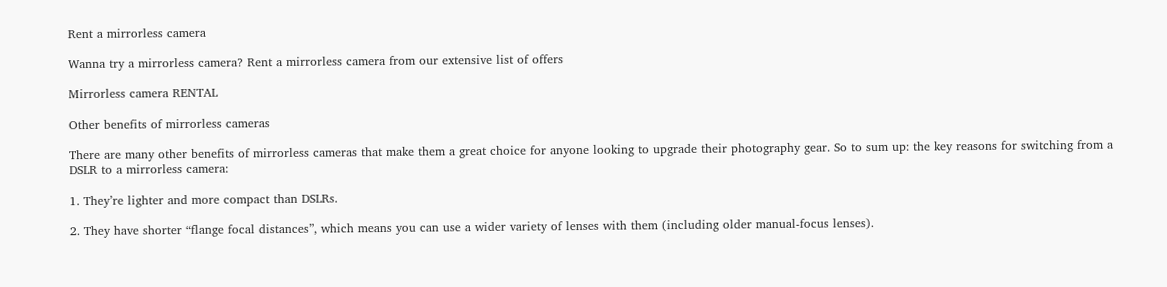Rent a mirrorless camera

Wanna try a mirrorless camera? Rent a mirrorless camera from our extensive list of offers

Mirrorless camera RENTAL

Other benefits of mirrorless cameras

There are many other benefits of mirrorless cameras that make them a great choice for anyone looking to upgrade their photography gear. So to sum up: the key reasons for switching from a DSLR to a mirrorless camera:

1. They’re lighter and more compact than DSLRs.

2. They have shorter “flange focal distances”, which means you can use a wider variety of lenses with them (including older manual-focus lenses).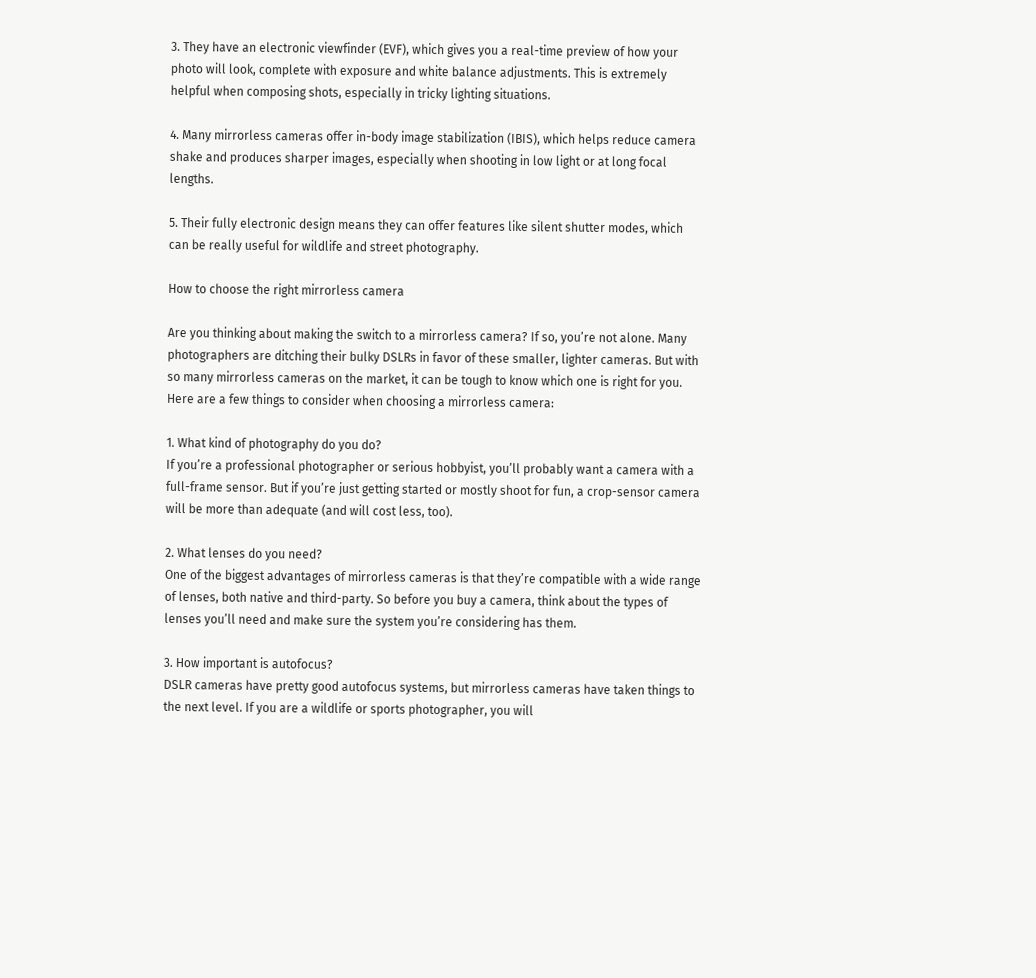3. They have an electronic viewfinder (EVF), which gives you a real-time preview of how your photo will look, complete with exposure and white balance adjustments. This is extremely helpful when composing shots, especially in tricky lighting situations.

4. Many mirrorless cameras offer in-body image stabilization (IBIS), which helps reduce camera shake and produces sharper images, especially when shooting in low light or at long focal lengths.

5. Their fully electronic design means they can offer features like silent shutter modes, which can be really useful for wildlife and street photography.

How to choose the right mirrorless camera

Are you thinking about making the switch to a mirrorless camera? If so, you’re not alone. Many photographers are ditching their bulky DSLRs in favor of these smaller, lighter cameras. But with so many mirrorless cameras on the market, it can be tough to know which one is right for you. Here are a few things to consider when choosing a mirrorless camera:

1. What kind of photography do you do?
If you’re a professional photographer or serious hobbyist, you’ll probably want a camera with a full-frame sensor. But if you’re just getting started or mostly shoot for fun, a crop-sensor camera will be more than adequate (and will cost less, too).

2. What lenses do you need?
One of the biggest advantages of mirrorless cameras is that they’re compatible with a wide range of lenses, both native and third-party. So before you buy a camera, think about the types of lenses you’ll need and make sure the system you’re considering has them.

3. How important is autofocus?
DSLR cameras have pretty good autofocus systems, but mirrorless cameras have taken things to the next level. If you are a wildlife or sports photographer, you will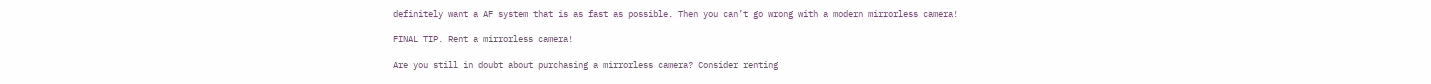definitely want a AF system that is as fast as possible. Then you can’t go wrong with a modern mirrorless camera!

FINAL TIP. Rent a mirrorless camera!

Are you still in doubt about purchasing a mirrorless camera? Consider renting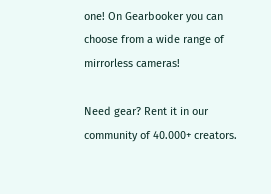one! On Gearbooker you can choose from a wide range of mirrorless cameras!

Need gear? Rent it in our community of 40.000+ creators.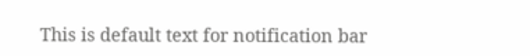This is default text for notification bar